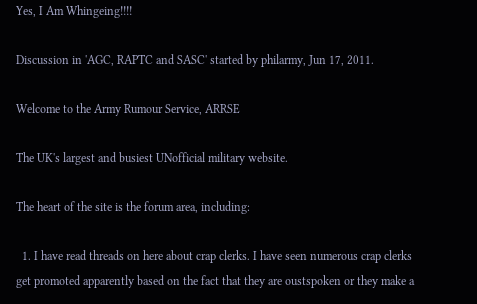Yes, I Am Whingeing!!!!

Discussion in 'AGC, RAPTC and SASC' started by philarmy, Jun 17, 2011.

Welcome to the Army Rumour Service, ARRSE

The UK's largest and busiest UNofficial military website.

The heart of the site is the forum area, including:

  1. I have read threads on here about crap clerks. I have seen numerous crap clerks get promoted apparently based on the fact that they are oustspoken or they make a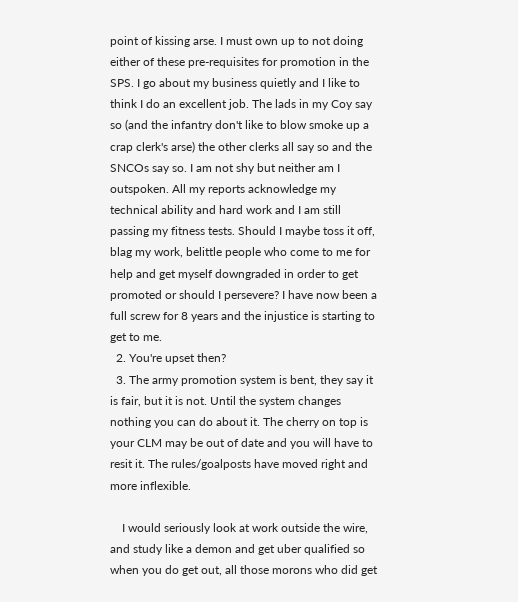point of kissing arse. I must own up to not doing either of these pre-requisites for promotion in the SPS. I go about my business quietly and I like to think I do an excellent job. The lads in my Coy say so (and the infantry don't like to blow smoke up a crap clerk's arse) the other clerks all say so and the SNCOs say so. I am not shy but neither am I outspoken. All my reports acknowledge my technical ability and hard work and I am still passing my fitness tests. Should I maybe toss it off, blag my work, belittle people who come to me for help and get myself downgraded in order to get promoted or should I persevere? I have now been a full screw for 8 years and the injustice is starting to get to me.
  2. You're upset then?
  3. The army promotion system is bent, they say it is fair, but it is not. Until the system changes nothing you can do about it. The cherry on top is your CLM may be out of date and you will have to resit it. The rules/goalposts have moved right and more inflexible.

    I would seriously look at work outside the wire, and study like a demon and get uber qualified so when you do get out, all those morons who did get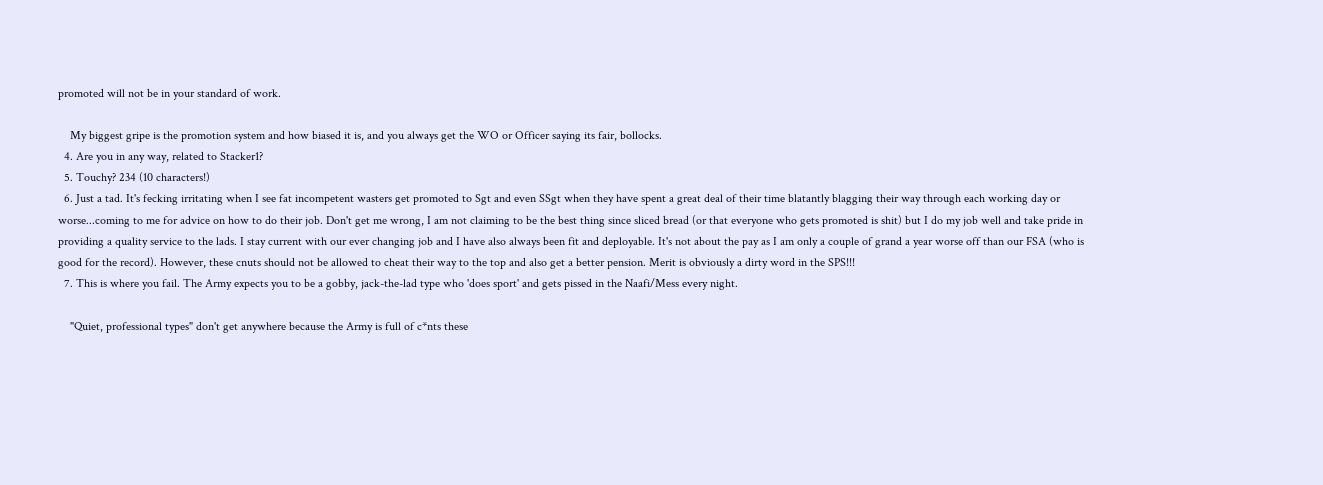promoted will not be in your standard of work.

    My biggest gripe is the promotion system and how biased it is, and you always get the WO or Officer saying its fair, bollocks.
  4. Are you in any way, related to Stacker1?
  5. Touchy? 234 (10 characters!)
  6. Just a tad. It's fecking irritating when I see fat incompetent wasters get promoted to Sgt and even SSgt when they have spent a great deal of their time blatantly blagging their way through each working day or worse...coming to me for advice on how to do their job. Don't get me wrong, I am not claiming to be the best thing since sliced bread (or that everyone who gets promoted is shit) but I do my job well and take pride in providing a quality service to the lads. I stay current with our ever changing job and I have also always been fit and deployable. It's not about the pay as I am only a couple of grand a year worse off than our FSA (who is good for the record). However, these cnuts should not be allowed to cheat their way to the top and also get a better pension. Merit is obviously a dirty word in the SPS!!!
  7. This is where you fail. The Army expects you to be a gobby, jack-the-lad type who 'does sport' and gets pissed in the Naafi/Mess every night.

    "Quiet, professional types" don't get anywhere because the Army is full of c*nts these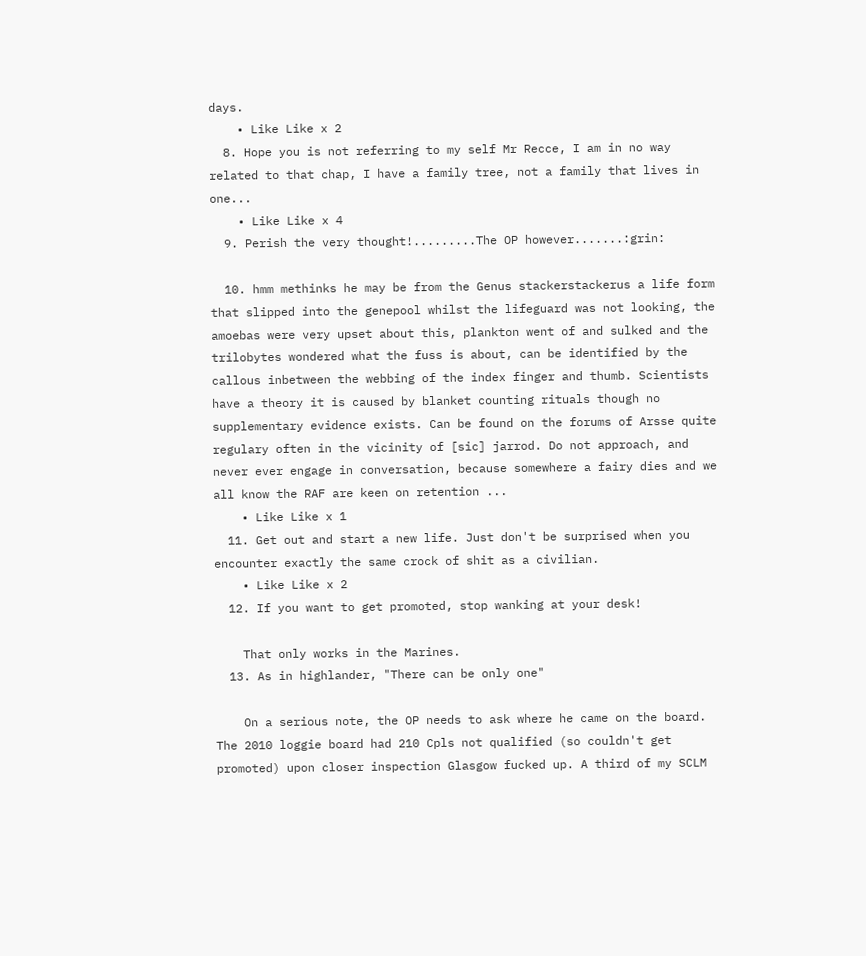days.
    • Like Like x 2
  8. Hope you is not referring to my self Mr Recce, I am in no way related to that chap, I have a family tree, not a family that lives in one...
    • Like Like x 4
  9. Perish the very thought!.........The OP however.......:grin:

  10. hmm methinks he may be from the Genus stackerstackerus a life form that slipped into the genepool whilst the lifeguard was not looking, the amoebas were very upset about this, plankton went of and sulked and the trilobytes wondered what the fuss is about, can be identified by the callous inbetween the webbing of the index finger and thumb. Scientists have a theory it is caused by blanket counting rituals though no supplementary evidence exists. Can be found on the forums of Arsse quite regulary often in the vicinity of [sic] jarrod. Do not approach, and never ever engage in conversation, because somewhere a fairy dies and we all know the RAF are keen on retention ...
    • Like Like x 1
  11. Get out and start a new life. Just don't be surprised when you encounter exactly the same crock of shit as a civilian.
    • Like Like x 2
  12. If you want to get promoted, stop wanking at your desk!

    That only works in the Marines.
  13. As in highlander, "There can be only one"

    On a serious note, the OP needs to ask where he came on the board. The 2010 loggie board had 210 Cpls not qualified (so couldn't get promoted) upon closer inspection Glasgow fucked up. A third of my SCLM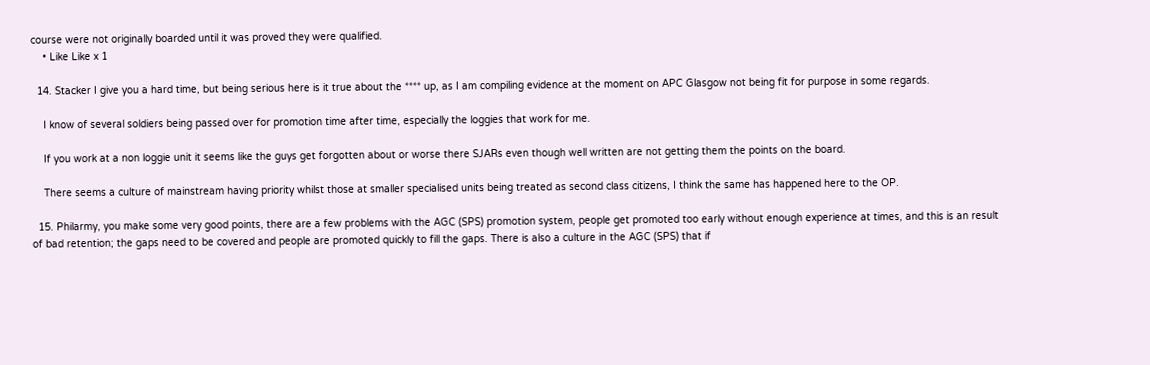course were not originally boarded until it was proved they were qualified.
    • Like Like x 1

  14. Stacker I give you a hard time, but being serious here is it true about the **** up, as I am compiling evidence at the moment on APC Glasgow not being fit for purpose in some regards.

    I know of several soldiers being passed over for promotion time after time, especially the loggies that work for me.

    If you work at a non loggie unit it seems like the guys get forgotten about or worse there SJARs even though well written are not getting them the points on the board.

    There seems a culture of mainstream having priority whilst those at smaller specialised units being treated as second class citizens, I think the same has happened here to the OP.

  15. Philarmy, you make some very good points, there are a few problems with the AGC (SPS) promotion system, people get promoted too early without enough experience at times, and this is an result of bad retention; the gaps need to be covered and people are promoted quickly to fill the gaps. There is also a culture in the AGC (SPS) that if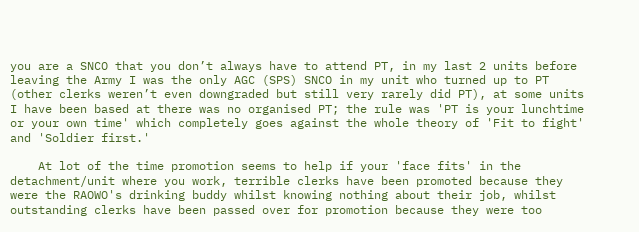you are a SNCO that you don’t always have to attend PT, in my last 2 units before leaving the Army I was the only AGC (SPS) SNCO in my unit who turned up to PT (other clerks weren’t even downgraded but still very rarely did PT), at some units I have been based at there was no organised PT; the rule was 'PT is your lunchtime or your own time' which completely goes against the whole theory of 'Fit to fight' and 'Soldier first.'

    At lot of the time promotion seems to help if your 'face fits' in the detachment/unit where you work, terrible clerks have been promoted because they were the RAOWO's drinking buddy whilst knowing nothing about their job, whilst outstanding clerks have been passed over for promotion because they were too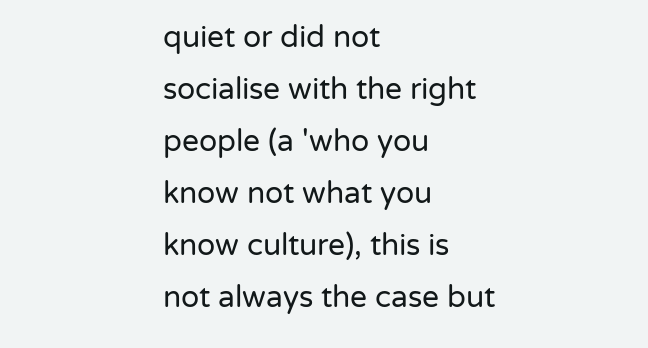quiet or did not socialise with the right people (a 'who you know not what you know culture), this is not always the case but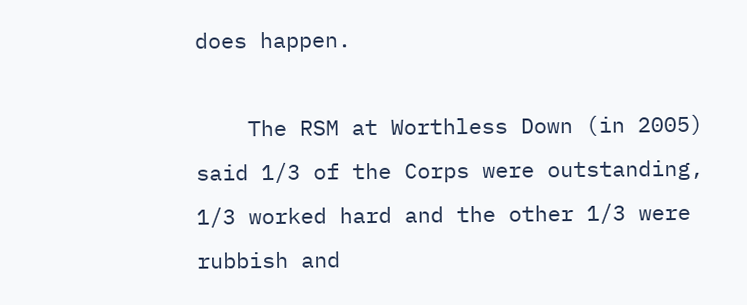does happen.

    The RSM at Worthless Down (in 2005) said 1/3 of the Corps were outstanding, 1/3 worked hard and the other 1/3 were rubbish and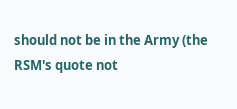should not be in the Army (the RSM's quote not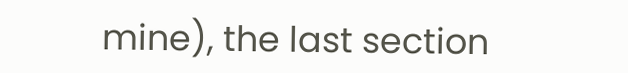mine), the last section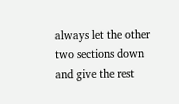always let the other two sections down and give the rest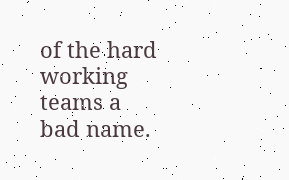of the hard working teams a bad name.